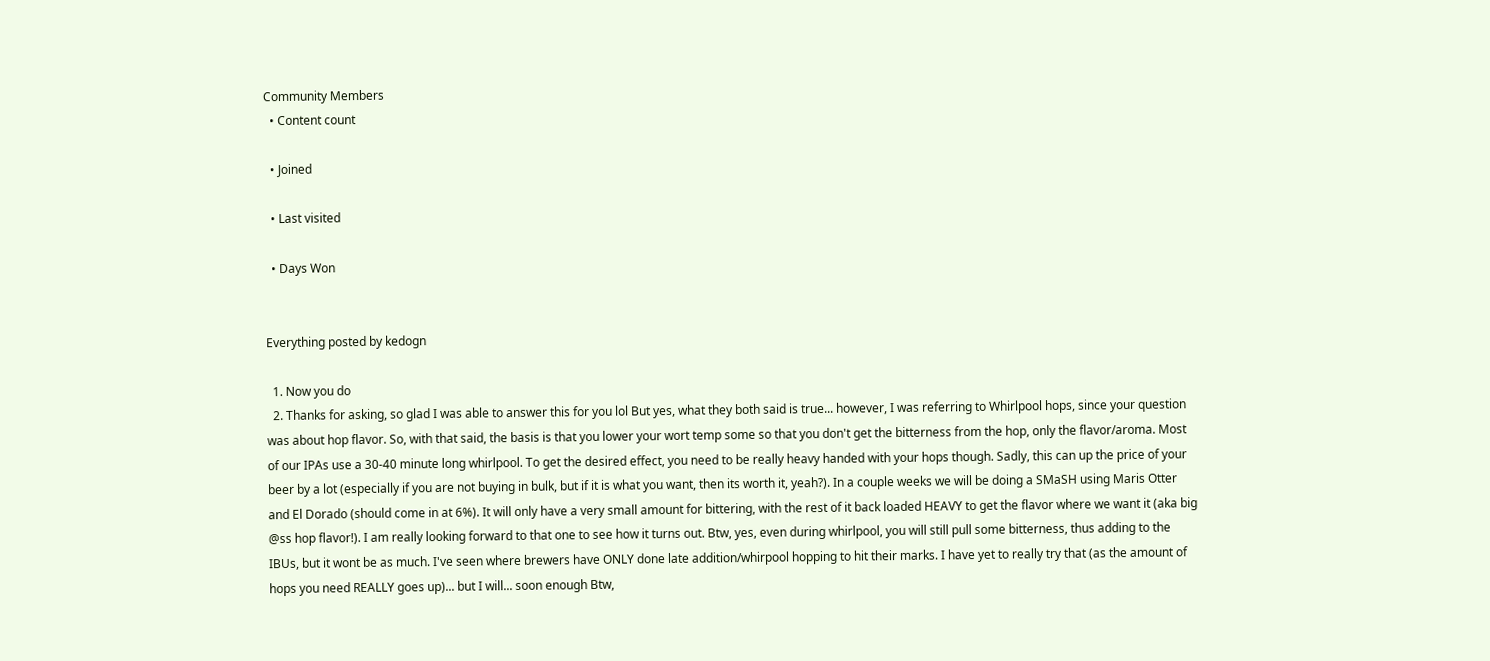Community Members
  • Content count

  • Joined

  • Last visited

  • Days Won


Everything posted by kedogn

  1. Now you do
  2. Thanks for asking, so glad I was able to answer this for you lol But yes, what they both said is true... however, I was referring to Whirlpool hops, since your question was about hop flavor. So, with that said, the basis is that you lower your wort temp some so that you don't get the bitterness from the hop, only the flavor/aroma. Most of our IPAs use a 30-40 minute long whirlpool. To get the desired effect, you need to be really heavy handed with your hops though. Sadly, this can up the price of your beer by a lot (especially if you are not buying in bulk, but if it is what you want, then its worth it, yeah?). In a couple weeks we will be doing a SMaSH using Maris Otter and El Dorado (should come in at 6%). It will only have a very small amount for bittering, with the rest of it back loaded HEAVY to get the flavor where we want it (aka big @ss hop flavor!). I am really looking forward to that one to see how it turns out. Btw, yes, even during whirlpool, you will still pull some bitterness, thus adding to the IBUs, but it wont be as much. I've seen where brewers have ONLY done late addition/whirpool hopping to hit their marks. I have yet to really try that (as the amount of hops you need REALLY goes up)... but I will... soon enough Btw,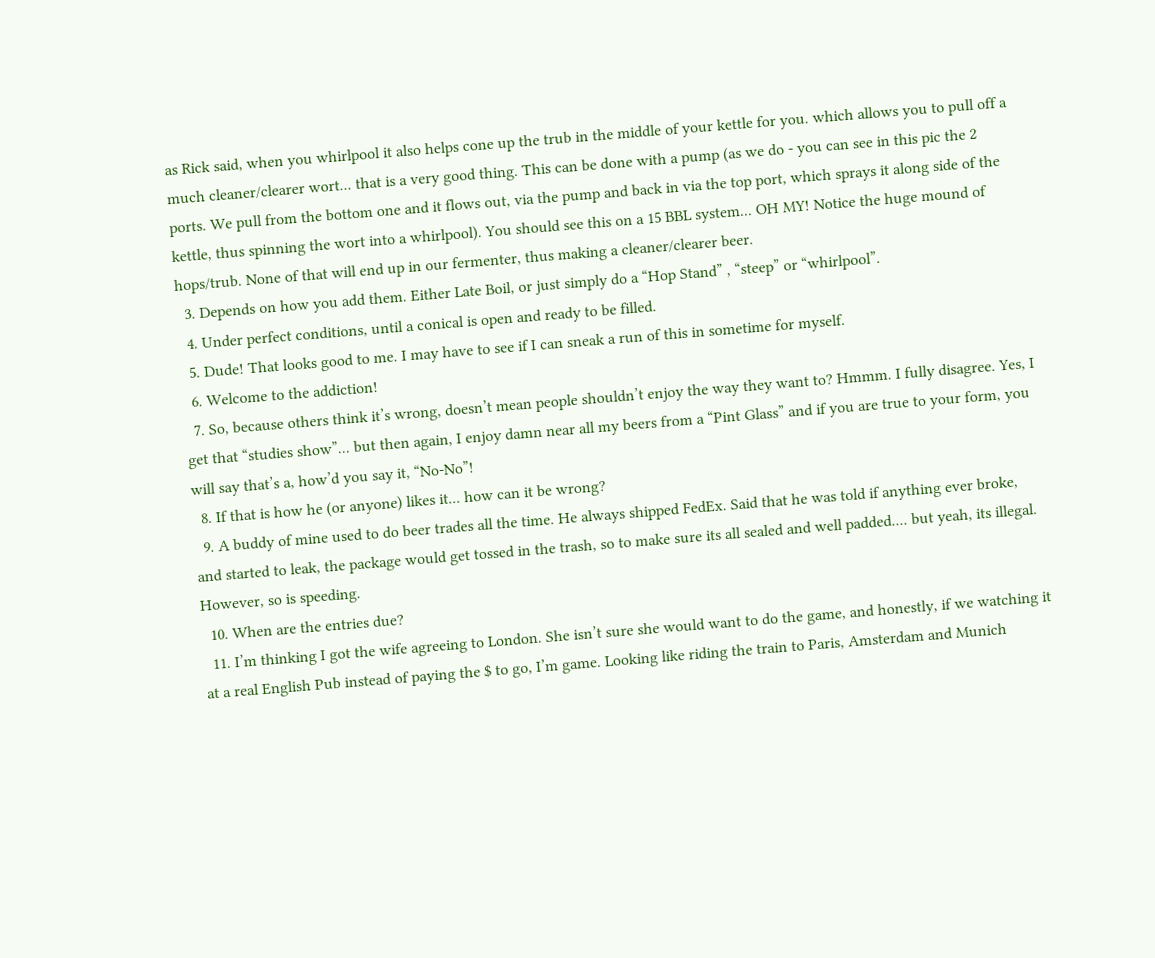as Rick said, when you whirlpool it also helps cone up the trub in the middle of your kettle for you. which allows you to pull off a much cleaner/clearer wort... that is a very good thing. This can be done with a pump (as we do - you can see in this pic the 2 ports. We pull from the bottom one and it flows out, via the pump and back in via the top port, which sprays it along side of the kettle, thus spinning the wort into a whirlpool). You should see this on a 15 BBL system... OH MY! Notice the huge mound of hops/trub. None of that will end up in our fermenter, thus making a cleaner/clearer beer.
  3. Depends on how you add them. Either Late Boil, or just simply do a “Hop Stand” , “steep” or “whirlpool”.
  4. Under perfect conditions, until a conical is open and ready to be filled.
  5. Dude! That looks good to me. I may have to see if I can sneak a run of this in sometime for myself.
  6. Welcome to the addiction!
  7. So, because others think it’s wrong, doesn’t mean people shouldn’t enjoy the way they want to? Hmmm. I fully disagree. Yes, I get that “studies show”... but then again, I enjoy damn near all my beers from a “Pint Glass” and if you are true to your form, you will say that’s a, how’d you say it, “No-No”!
  8. If that is how he (or anyone) likes it... how can it be wrong?
  9. A buddy of mine used to do beer trades all the time. He always shipped FedEx. Said that he was told if anything ever broke, and started to leak, the package would get tossed in the trash, so to make sure its all sealed and well padded.... but yeah, its illegal. However, so is speeding.
  10. When are the entries due?
  11. I’m thinking I got the wife agreeing to London. She isn’t sure she would want to do the game, and honestly, if we watching it at a real English Pub instead of paying the $ to go, I’m game. Looking like riding the train to Paris, Amsterdam and Munich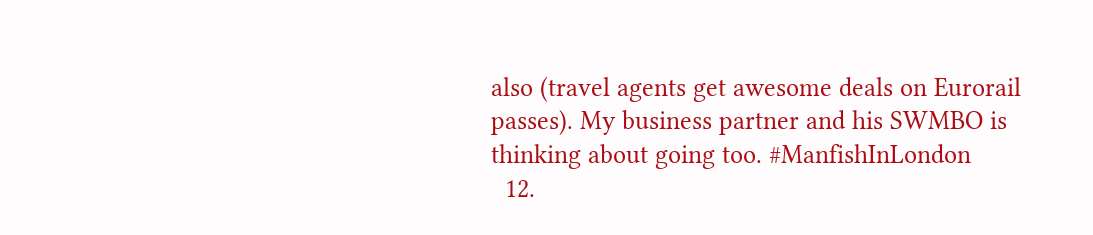also (travel agents get awesome deals on Eurorail passes). My business partner and his SWMBO is thinking about going too. #ManfishInLondon
  12.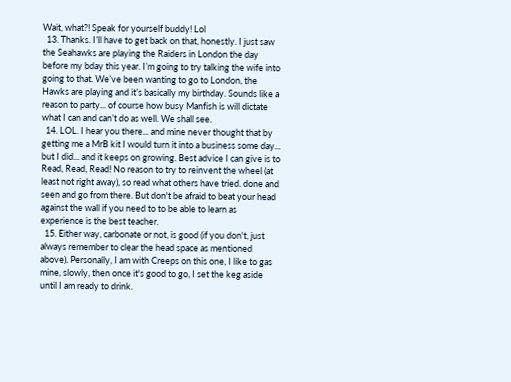Wait, what?! Speak for yourself buddy! Lol
  13. Thanks. I’ll have to get back on that, honestly. I just saw the Seahawks are playing the Raiders in London the day before my bday this year. I’m going to try talking the wife into going to that. We’ve been wanting to go to London, the Hawks are playing and it’s basically my birthday. Sounds like a reason to party... of course how busy Manfish is will dictate what I can and can’t do as well. We shall see.
  14. LOL. I hear you there... and mine never thought that by getting me a MrB kit I would turn it into a business some day... but I did... and it keeps on growing. Best advice I can give is to Read, Read, Read! No reason to try to reinvent the wheel (at least not right away), so read what others have tried. done and seen and go from there. But don't be afraid to beat your head against the wall if you need to to be able to learn as experience is the best teacher.
  15. Either way, carbonate or not, is good (if you don't, just always remember to clear the head space as mentioned above). Personally, I am with Creeps on this one, I like to gas mine, slowly, then once it's good to go, I set the keg aside until I am ready to drink.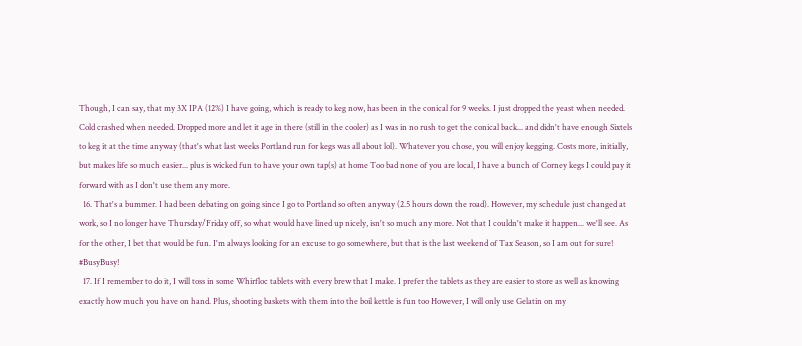Though, I can say, that my 3X IPA (12%) I have going, which is ready to keg now, has been in the conical for 9 weeks. I just dropped the yeast when needed. Cold crashed when needed. Dropped more and let it age in there (still in the cooler) as I was in no rush to get the conical back... and didn't have enough Sixtels to keg it at the time anyway (that's what last weeks Portland run for kegs was all about lol). Whatever you chose, you will enjoy kegging. Costs more, initially, but makes life so much easier... plus is wicked fun to have your own tap(s) at home Too bad none of you are local, I have a bunch of Corney kegs I could pay it forward with as I don't use them any more.
  16. That's a bummer. I had been debating on going since I go to Portland so often anyway (2.5 hours down the road). However, my schedule just changed at work, so I no longer have Thursday/Friday off, so what would have lined up nicely, isn't so much any more. Not that I couldn't make it happen... we'll see. As for the other, I bet that would be fun. I'm always looking for an excuse to go somewhere, but that is the last weekend of Tax Season, so I am out for sure! #BusyBusy!
  17. If I remember to do it, I will toss in some Whirfloc tablets with every brew that I make. I prefer the tablets as they are easier to store as well as knowing exactly how much you have on hand. Plus, shooting baskets with them into the boil kettle is fun too However, I will only use Gelatin on my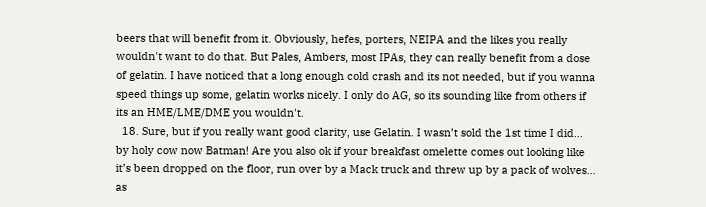beers that will benefit from it. Obviously, hefes, porters, NEIPA and the likes you really wouldn't want to do that. But Pales, Ambers, most IPAs, they can really benefit from a dose of gelatin. I have noticed that a long enough cold crash and its not needed, but if you wanna speed things up some, gelatin works nicely. I only do AG, so its sounding like from others if its an HME/LME/DME you wouldn't.
  18. Sure, but if you really want good clarity, use Gelatin. I wasn’t sold the 1st time I did... by holy cow now Batman! Are you also ok if your breakfast omelette comes out looking like it’s been dropped on the floor, run over by a Mack truck and threw up by a pack of wolves... as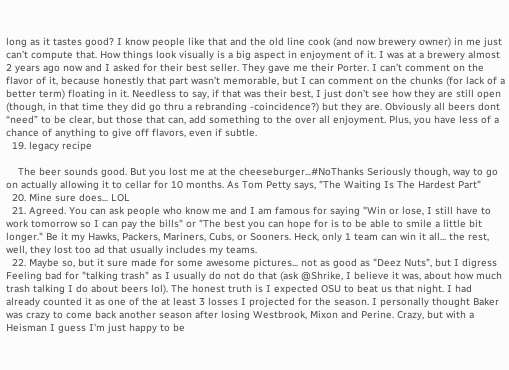long as it tastes good? I know people like that and the old line cook (and now brewery owner) in me just can’t compute that. How things look visually is a big aspect in enjoyment of it. I was at a brewery almost 2 years ago now and I asked for their best seller. They gave me their Porter. I can’t comment on the flavor of it, because honestly that part wasn’t memorable, but I can comment on the chunks (for lack of a better term) floating in it. Needless to say, if that was their best, I just don’t see how they are still open (though, in that time they did go thru a rebranding -coincidence?) but they are. Obviously all beers dont “need” to be clear, but those that can, add something to the over all enjoyment. Plus, you have less of a chance of anything to give off flavors, even if subtle.
  19. legacy recipe

    The beer sounds good. But you lost me at the cheeseburger...#NoThanks Seriously though, way to go on actually allowing it to cellar for 10 months. As Tom Petty says, "The Waiting Is The Hardest Part"
  20. Mine sure does... LOL
  21. Agreed. You can ask people who know me and I am famous for saying "Win or lose, I still have to work tomorrow so I can pay the bills" or "The best you can hope for is to be able to smile a little bit longer." Be it my Hawks, Packers, Mariners, Cubs, or Sooners. Heck, only 1 team can win it all... the rest, well, they lost too ad that usually includes my teams.
  22. Maybe so, but it sure made for some awesome pictures... not as good as "Deez Nuts", but I digress Feeling bad for "talking trash" as I usually do not do that (ask @Shrike, I believe it was, about how much trash talking I do about beers lol). The honest truth is I expected OSU to beat us that night. I had already counted it as one of the at least 3 losses I projected for the season. I personally thought Baker was crazy to come back another season after losing Westbrook, Mixon and Perine. Crazy, but with a Heisman I guess I'm just happy to be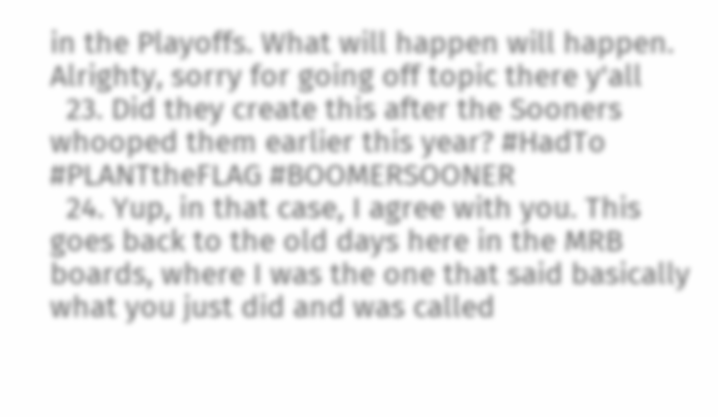in the Playoffs. What will happen will happen. Alrighty, sorry for going off topic there y'all
  23. Did they create this after the Sooners whooped them earlier this year? #HadTo #PLANTtheFLAG #BOOMERSOONER
  24. Yup, in that case, I agree with you. This goes back to the old days here in the MRB boards, where I was the one that said basically what you just did and was called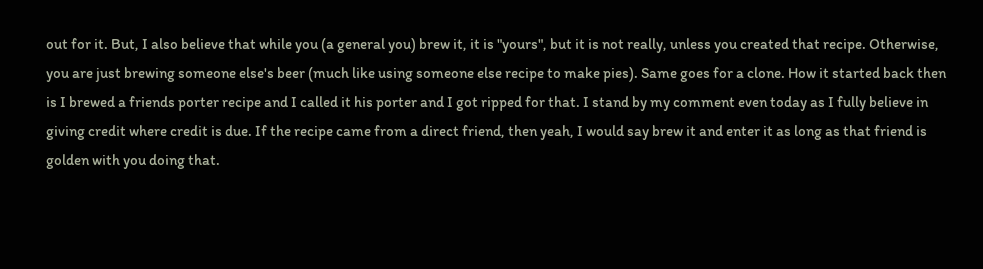out for it. But, I also believe that while you (a general you) brew it, it is "yours", but it is not really, unless you created that recipe. Otherwise, you are just brewing someone else's beer (much like using someone else recipe to make pies). Same goes for a clone. How it started back then is I brewed a friends porter recipe and I called it his porter and I got ripped for that. I stand by my comment even today as I fully believe in giving credit where credit is due. If the recipe came from a direct friend, then yeah, I would say brew it and enter it as long as that friend is golden with you doing that.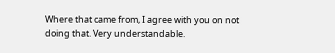Where that came from, I agree with you on not doing that. Very understandable.